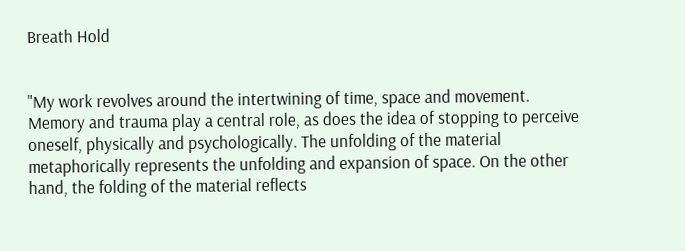Breath Hold


"My work revolves around the intertwining of time, space and movement. Memory and trauma play a central role, as does the idea of stopping to perceive oneself, physically and psychologically. The unfolding of the material metaphorically represents the unfolding and expansion of space. On the other hand, the folding of the material reflects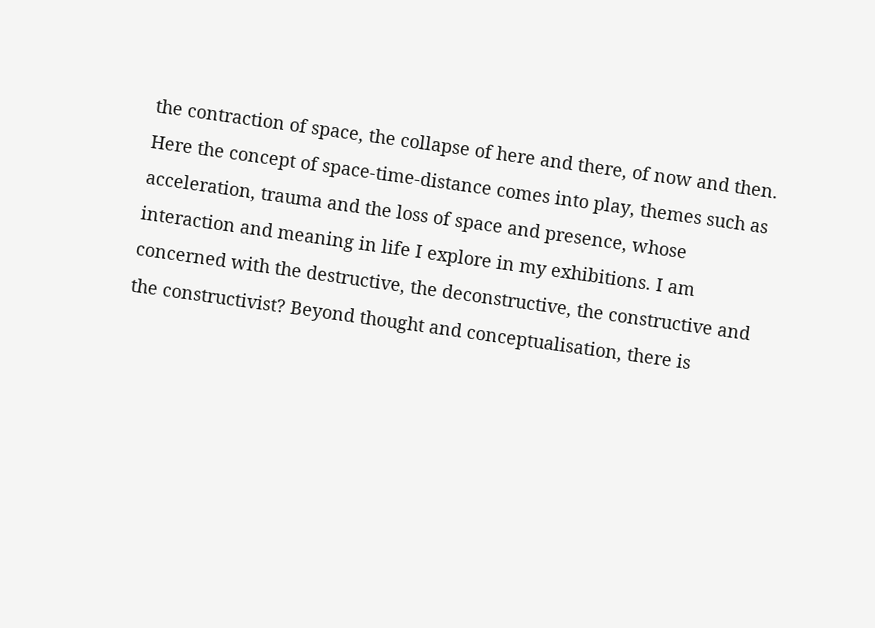the contraction of space, the collapse of here and there, of now and then. Here the concept of space-time-distance comes into play, themes such as acceleration, trauma and the loss of space and presence, whose interaction and meaning in life I explore in my exhibitions. I am concerned with the destructive, the deconstructive, the constructive and the constructivist? Beyond thought and conceptualisation, there is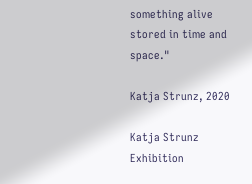something alive stored in time and space."

Katja Strunz, 2020

Katja Strunz Exhibition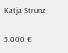Katja Strunz

5.000 €